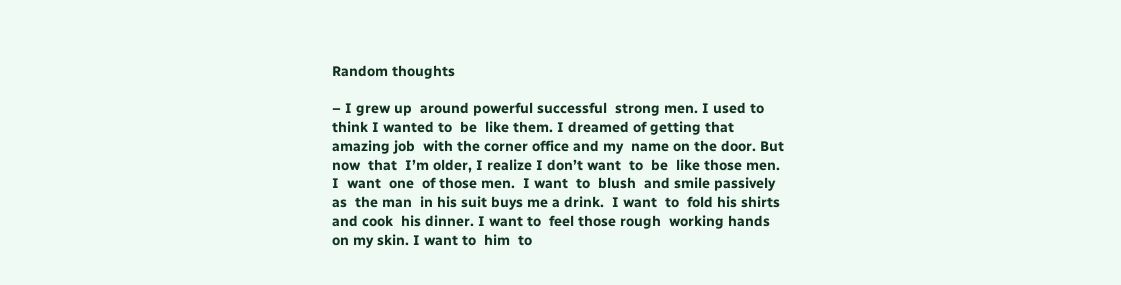Random thoughts

– I grew up  around powerful successful  strong men. I used to  think I wanted to  be  like them. I dreamed of getting that amazing job  with the corner office and my  name on the door. But now  that  I’m older, I realize I don’t want  to  be  like those men. I  want  one  of those men.  I want  to  blush  and smile passively as  the man  in his suit buys me a drink.  I want  to  fold his shirts and cook  his dinner. I want to  feel those rough  working hands on my skin. I want to  him  to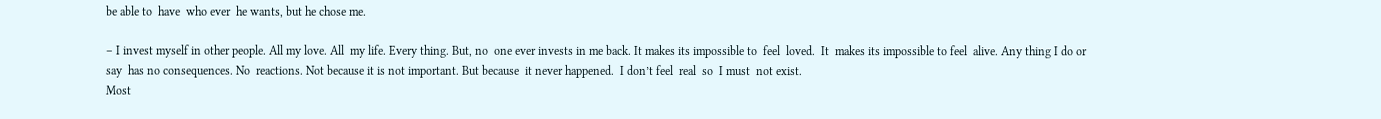be able to  have  who ever  he wants, but he chose me.

– I invest myself in other people. All my love. All  my life. Every thing. But, no  one ever invests in me back. It makes its impossible to  feel  loved.  It  makes its impossible to feel  alive. Any thing I do or say  has no consequences. No  reactions. Not because it is not important. But because  it never happened.  I don’t feel  real  so  I must  not exist.
Most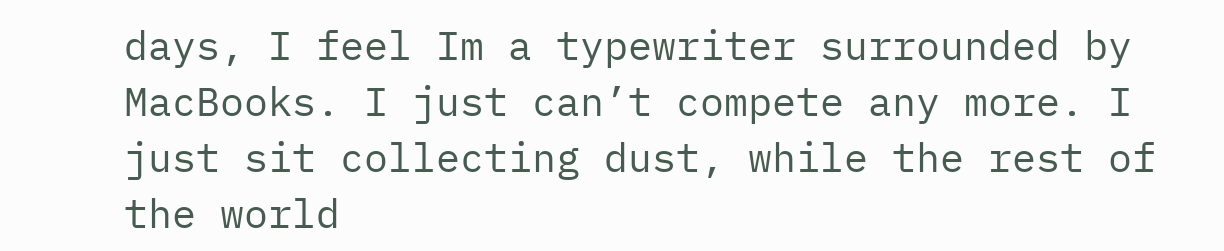days, I feel Im a typewriter surrounded by MacBooks. I just can’t compete any more. I just sit collecting dust, while the rest of the world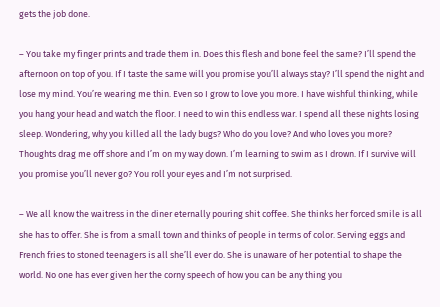gets the job done.

– You take my finger prints and trade them in. Does this flesh and bone feel the same? I’ll spend the afternoon on top of you. If I taste the same will you promise you’ll always stay? I’ll spend the night and lose my mind. You’re wearing me thin. Even so I grow to love you more. I have wishful thinking, while you hang your head and watch the floor. I need to win this endless war. I spend all these nights losing sleep. Wondering, why you killed all the lady bugs? Who do you love? And who loves you more? Thoughts drag me off shore and I’m on my way down. I’m learning to swim as I drown. If I survive will you promise you’ll never go? You roll your eyes and I’m not surprised.

– We all know the waitress in the diner eternally pouring shit coffee. She thinks her forced smile is all she has to offer. She is from a small town and thinks of people in terms of color. Serving eggs and French fries to stoned teenagers is all she’ll ever do. She is unaware of her potential to shape the world. No one has ever given her the corny speech of how you can be any thing you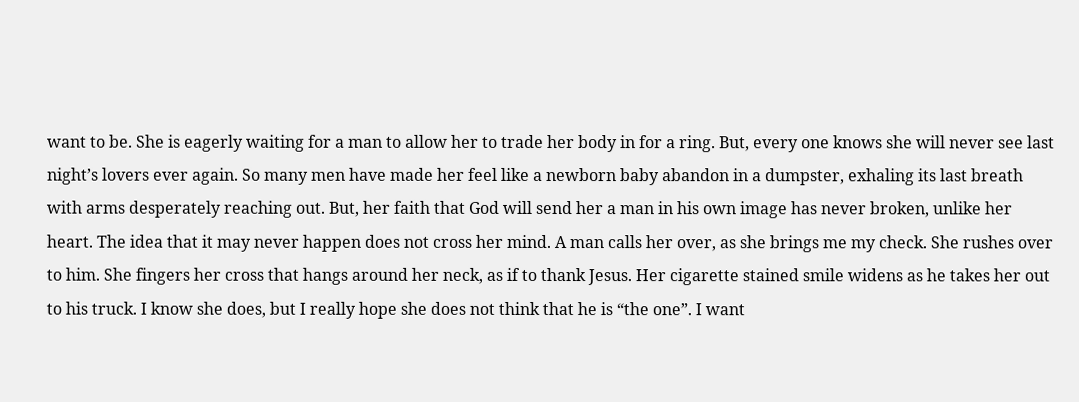want to be. She is eagerly waiting for a man to allow her to trade her body in for a ring. But, every one knows she will never see last night’s lovers ever again. So many men have made her feel like a newborn baby abandon in a dumpster, exhaling its last breath with arms desperately reaching out. But, her faith that God will send her a man in his own image has never broken, unlike her heart. The idea that it may never happen does not cross her mind. A man calls her over, as she brings me my check. She rushes over to him. She fingers her cross that hangs around her neck, as if to thank Jesus. Her cigarette stained smile widens as he takes her out to his truck. I know she does, but I really hope she does not think that he is “the one”. I want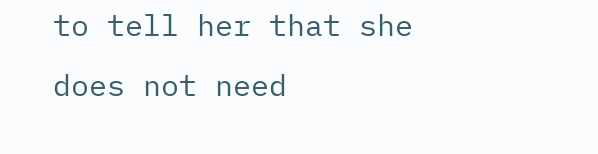to tell her that she does not need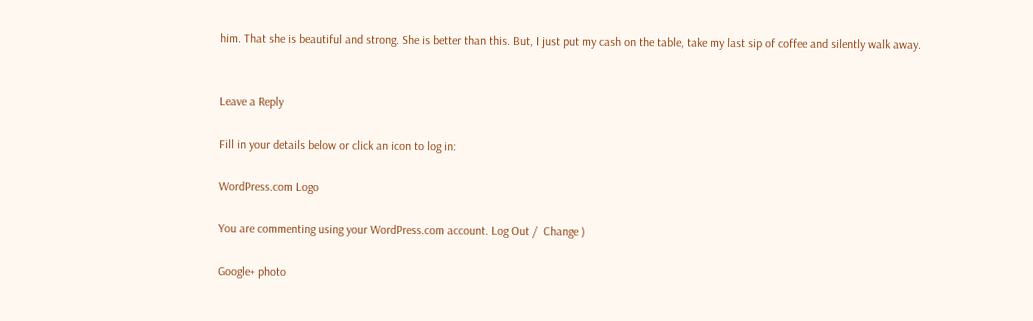him. That she is beautiful and strong. She is better than this. But, I just put my cash on the table, take my last sip of coffee and silently walk away.


Leave a Reply

Fill in your details below or click an icon to log in:

WordPress.com Logo

You are commenting using your WordPress.com account. Log Out /  Change )

Google+ photo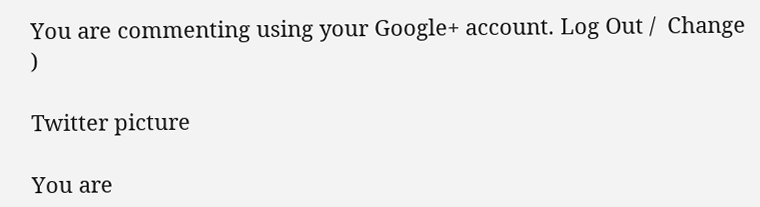You are commenting using your Google+ account. Log Out /  Change )

Twitter picture

You are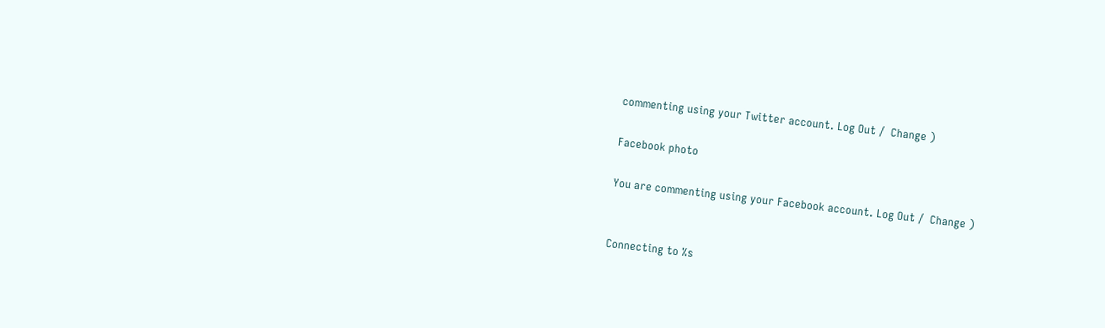commenting using your Twitter account. Log Out /  Change )

Facebook photo

You are commenting using your Facebook account. Log Out /  Change )


Connecting to %s